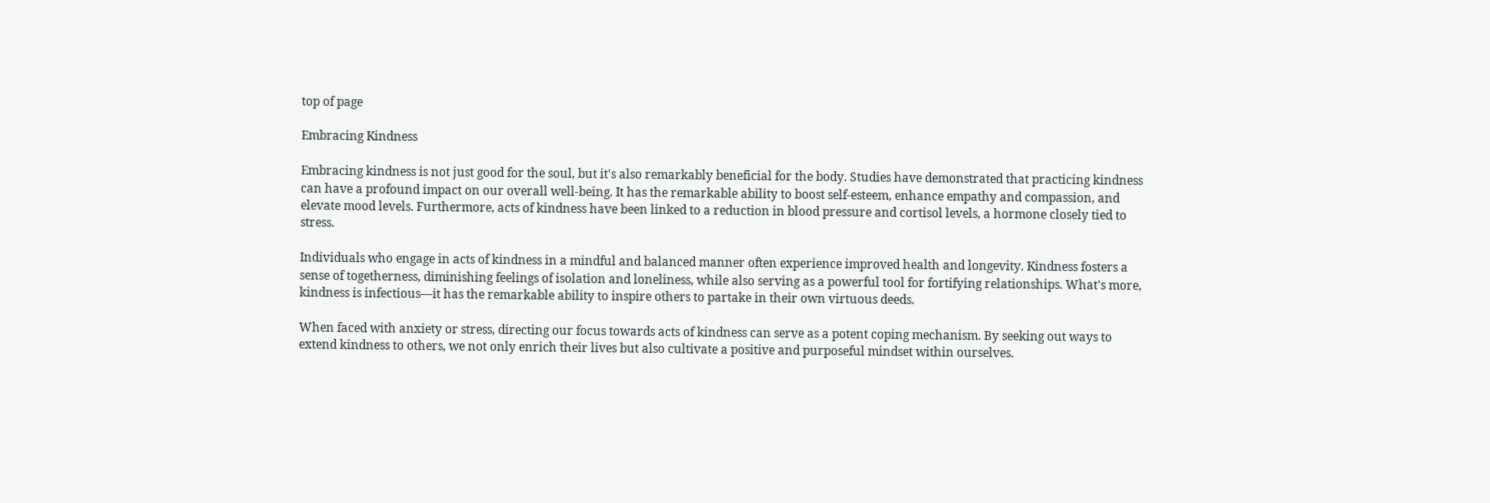top of page

Embracing Kindness

Embracing kindness is not just good for the soul, but it's also remarkably beneficial for the body. Studies have demonstrated that practicing kindness can have a profound impact on our overall well-being. It has the remarkable ability to boost self-esteem, enhance empathy and compassion, and elevate mood levels. Furthermore, acts of kindness have been linked to a reduction in blood pressure and cortisol levels, a hormone closely tied to stress.

Individuals who engage in acts of kindness in a mindful and balanced manner often experience improved health and longevity. Kindness fosters a sense of togetherness, diminishing feelings of isolation and loneliness, while also serving as a powerful tool for fortifying relationships. What's more, kindness is infectious—it has the remarkable ability to inspire others to partake in their own virtuous deeds.

When faced with anxiety or stress, directing our focus towards acts of kindness can serve as a potent coping mechanism. By seeking out ways to extend kindness to others, we not only enrich their lives but also cultivate a positive and purposeful mindset within ourselves.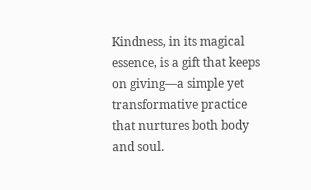Kindness, in its magical  essence, is a gift that keeps on giving—a simple yet transformative practice that nurtures both body and soul.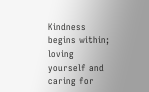Kindness begins within; loving yourself and caring for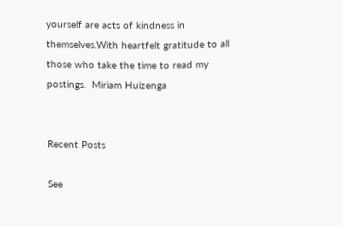yourself are acts of kindness in themselves.With heartfelt gratitude to all those who take the time to read my postings.  Miriam Huizenga


Recent Posts

See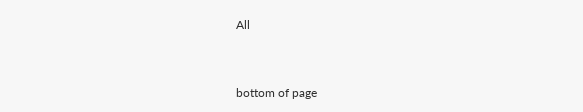All


bottom of page